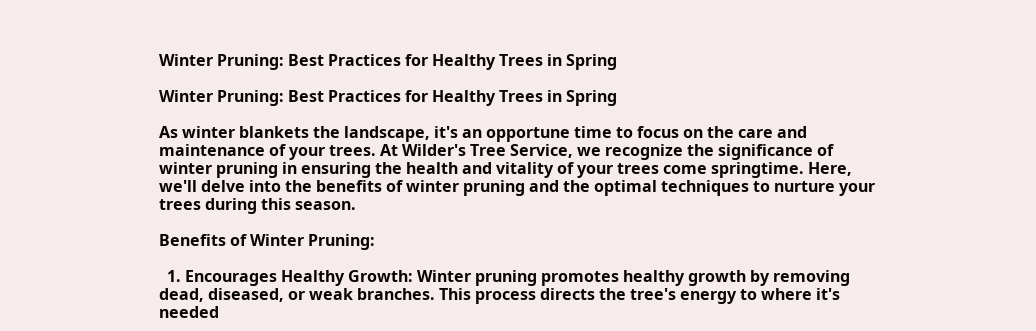Winter Pruning: Best Practices for Healthy Trees in Spring

Winter Pruning: Best Practices for Healthy Trees in Spring

As winter blankets the landscape, it's an opportune time to focus on the care and maintenance of your trees. At Wilder's Tree Service, we recognize the significance of winter pruning in ensuring the health and vitality of your trees come springtime. Here, we'll delve into the benefits of winter pruning and the optimal techniques to nurture your trees during this season.

Benefits of Winter Pruning:

  1. Encourages Healthy Growth: Winter pruning promotes healthy growth by removing dead, diseased, or weak branches. This process directs the tree's energy to where it's needed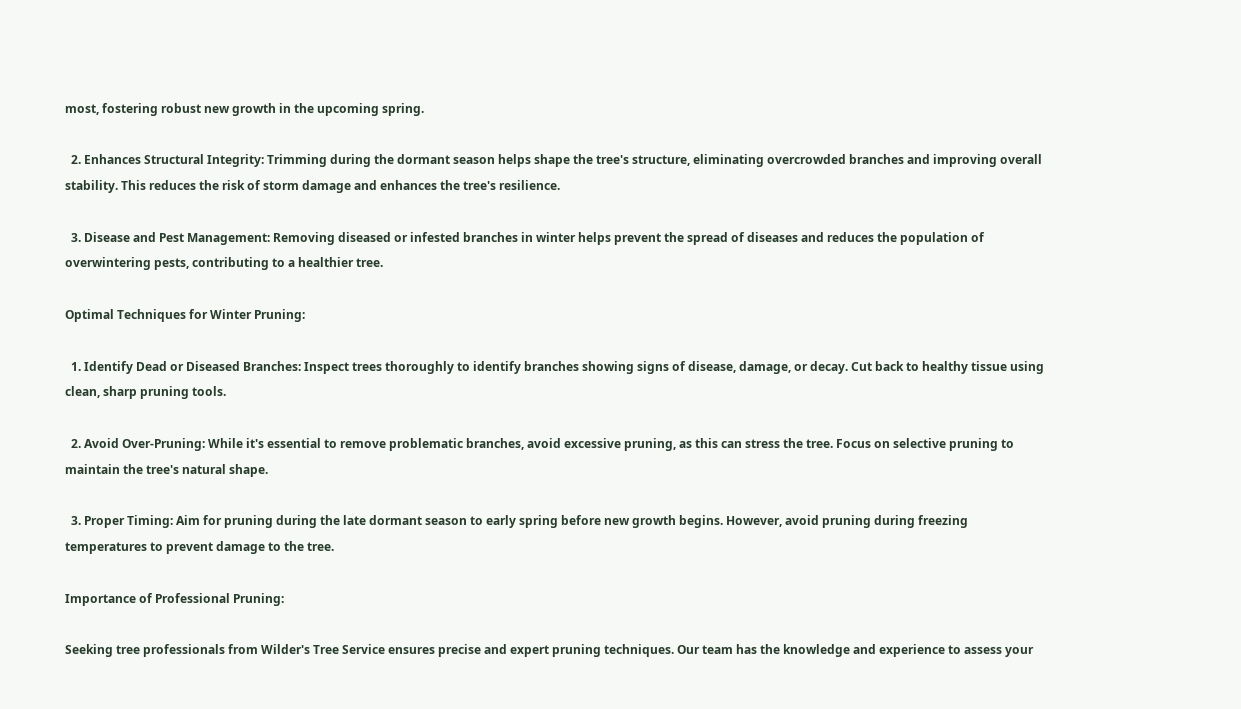most, fostering robust new growth in the upcoming spring.

  2. Enhances Structural Integrity: Trimming during the dormant season helps shape the tree's structure, eliminating overcrowded branches and improving overall stability. This reduces the risk of storm damage and enhances the tree's resilience.

  3. Disease and Pest Management: Removing diseased or infested branches in winter helps prevent the spread of diseases and reduces the population of overwintering pests, contributing to a healthier tree.

Optimal Techniques for Winter Pruning:

  1. Identify Dead or Diseased Branches: Inspect trees thoroughly to identify branches showing signs of disease, damage, or decay. Cut back to healthy tissue using clean, sharp pruning tools.

  2. Avoid Over-Pruning: While it's essential to remove problematic branches, avoid excessive pruning, as this can stress the tree. Focus on selective pruning to maintain the tree's natural shape.

  3. Proper Timing: Aim for pruning during the late dormant season to early spring before new growth begins. However, avoid pruning during freezing temperatures to prevent damage to the tree.

Importance of Professional Pruning:

Seeking tree professionals from Wilder's Tree Service ensures precise and expert pruning techniques. Our team has the knowledge and experience to assess your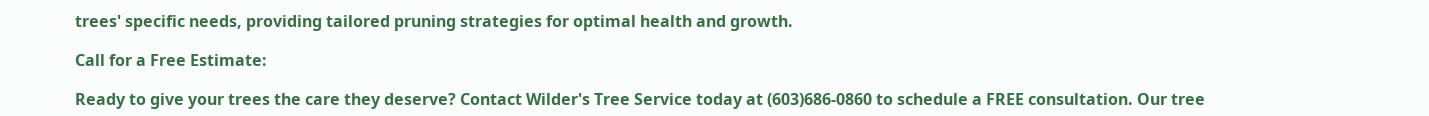trees' specific needs, providing tailored pruning strategies for optimal health and growth.

Call for a Free Estimate:

Ready to give your trees the care they deserve? Contact Wilder's Tree Service today at (603)686-0860 to schedule a FREE consultation. Our tree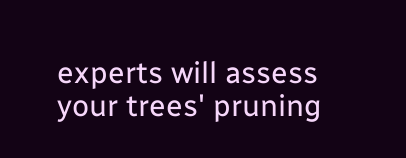experts will assess your trees' pruning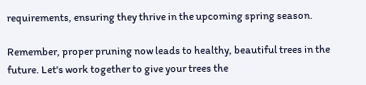requirements, ensuring they thrive in the upcoming spring season.

Remember, proper pruning now leads to healthy, beautiful trees in the future. Let's work together to give your trees the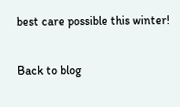best care possible this winter!

Back to blog